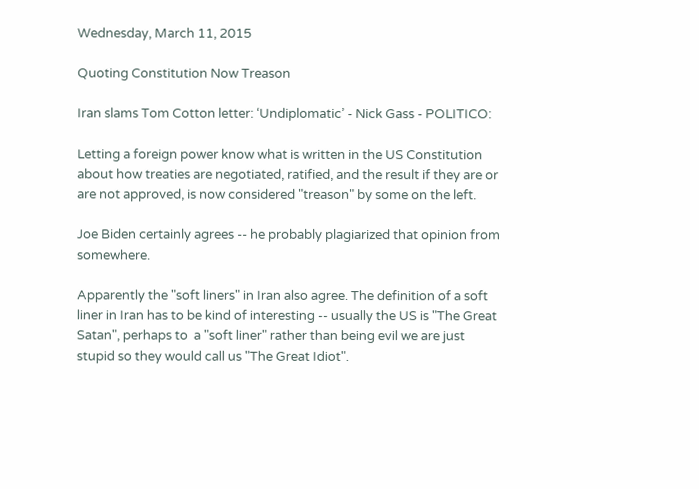Wednesday, March 11, 2015

Quoting Constitution Now Treason

Iran slams Tom Cotton letter: ‘Undiplomatic’ - Nick Gass - POLITICO:

Letting a foreign power know what is written in the US Constitution about how treaties are negotiated, ratified, and the result if they are or are not approved, is now considered "treason" by some on the left.

Joe Biden certainly agrees -- he probably plagiarized that opinion from somewhere.

Apparently the "soft liners" in Iran also agree. The definition of a soft liner in Iran has to be kind of interesting -- usually the US is "The Great Satan", perhaps to  a "soft liner" rather than being evil we are just stupid so they would call us "The Great Idiot".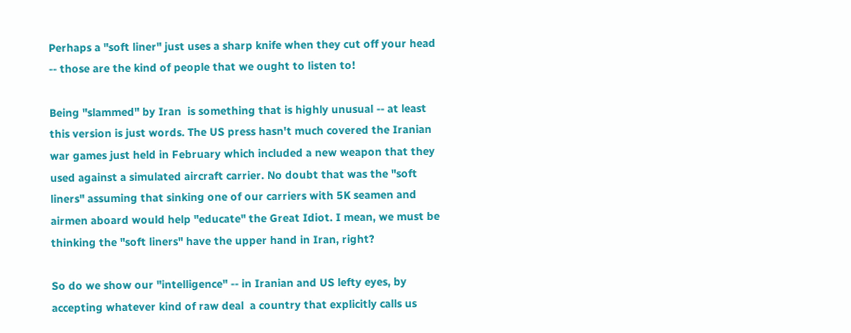Perhaps a "soft liner" just uses a sharp knife when they cut off your head -- those are the kind of people that we ought to listen to!

Being "slammed" by Iran  is something that is highly unusual -- at least this version is just words. The US press hasn't much covered the Iranian war games just held in February which included a new weapon that they used against a simulated aircraft carrier. No doubt that was the "soft liners" assuming that sinking one of our carriers with 5K seamen and airmen aboard would help "educate" the Great Idiot. I mean, we must be thinking the "soft liners" have the upper hand in Iran, right?

So do we show our "intelligence" -- in Iranian and US lefty eyes, by accepting whatever kind of raw deal  a country that explicitly calls us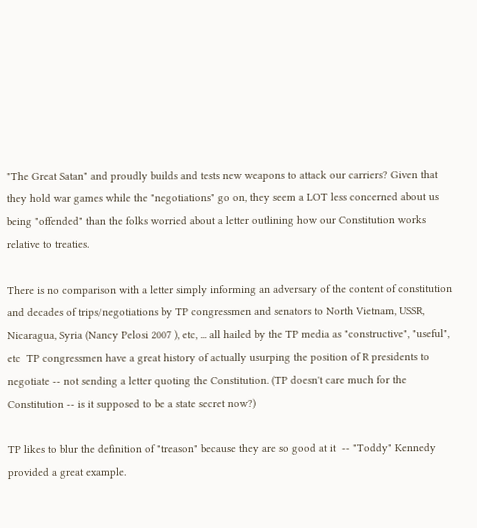"The Great Satan" and proudly builds and tests new weapons to attack our carriers? Given that they hold war games while the "negotiations" go on, they seem a LOT less concerned about us being "offended" than the folks worried about a letter outlining how our Constitution works relative to treaties.

There is no comparison with a letter simply informing an adversary of the content of constitution and decades of trips/negotiations by TP congressmen and senators to North Vietnam, USSR, Nicaragua, Syria (Nancy Pelosi 2007 ), etc, ... all hailed by the TP media as "constructive", "useful", etc  TP congressmen have a great history of actually usurping the position of R presidents to negotiate -- not sending a letter quoting the Constitution. (TP doesn't care much for the Constitution -- is it supposed to be a state secret now?)

TP likes to blur the definition of "treason" because they are so good at it  -- "Toddy" Kennedy provided a great example.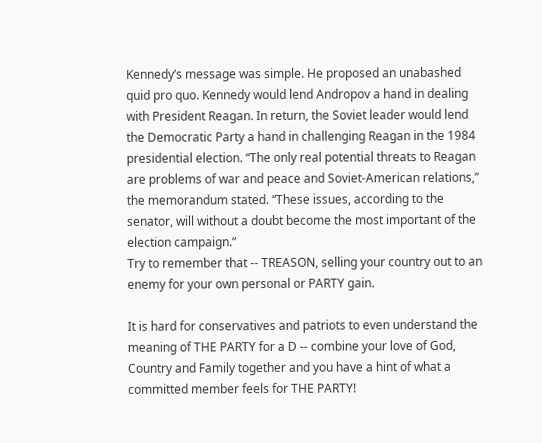Kennedy’s message was simple. He proposed an unabashed quid pro quo. Kennedy would lend Andropov a hand in dealing with President Reagan. In return, the Soviet leader would lend the Democratic Party a hand in challenging Reagan in the 1984 presidential election. “The only real potential threats to Reagan are problems of war and peace and Soviet-American relations,” the memorandum stated. “These issues, according to the senator, will without a doubt become the most important of the election campaign.”
Try to remember that -- TREASON, selling your country out to an enemy for your own personal or PARTY gain.

It is hard for conservatives and patriots to even understand the meaning of THE PARTY for a D -- combine your love of God, Country and Family together and you have a hint of what a committed member feels for THE PARTY!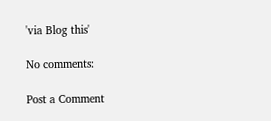'via Blog this'

No comments:

Post a Comment